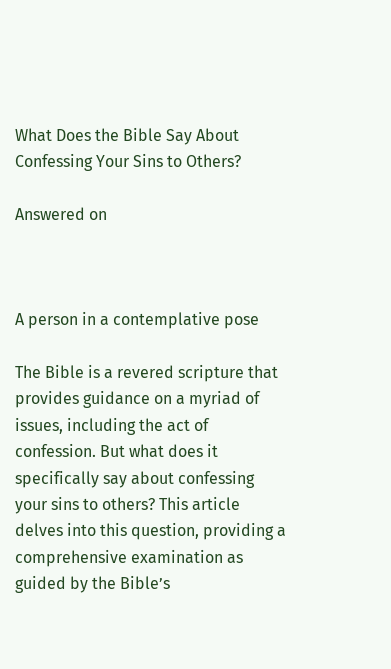What Does the Bible Say About Confessing Your Sins to Others?

Answered on



A person in a contemplative pose

The Bible is a revered scripture that provides guidance on a myriad of issues, including the act of confession. But what does it specifically say about confessing your sins to others? This article delves into this question, providing a comprehensive examination as guided by the Bible’s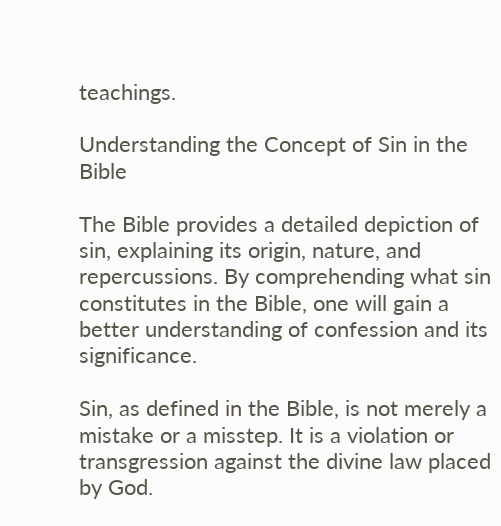teachings.

Understanding the Concept of Sin in the Bible

The Bible provides a detailed depiction of sin, explaining its origin, nature, and repercussions. By comprehending what sin constitutes in the Bible, one will gain a better understanding of confession and its significance.

Sin, as defined in the Bible, is not merely a mistake or a misstep. It is a violation or transgression against the divine law placed by God.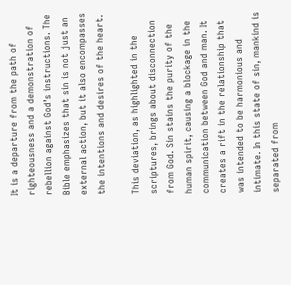It is a departure from the path of righteousness and a demonstration of rebellion against God’s instructions. The Bible emphasizes that sin is not just an external action, but it also encompasses the intentions and desires of the heart.

This deviation, as highlighted in the scriptures, brings about disconnection from God. Sin stains the purity of the human spirit, causing a blockage in the communication between God and man. It creates a rift in the relationship that was intended to be harmonious and intimate. In this state of sin, mankind is separated from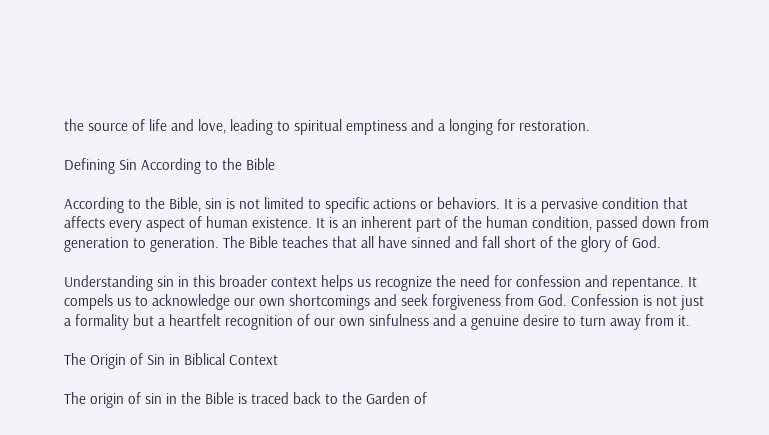the source of life and love, leading to spiritual emptiness and a longing for restoration.

Defining Sin According to the Bible

According to the Bible, sin is not limited to specific actions or behaviors. It is a pervasive condition that affects every aspect of human existence. It is an inherent part of the human condition, passed down from generation to generation. The Bible teaches that all have sinned and fall short of the glory of God.

Understanding sin in this broader context helps us recognize the need for confession and repentance. It compels us to acknowledge our own shortcomings and seek forgiveness from God. Confession is not just a formality but a heartfelt recognition of our own sinfulness and a genuine desire to turn away from it.

The Origin of Sin in Biblical Context

The origin of sin in the Bible is traced back to the Garden of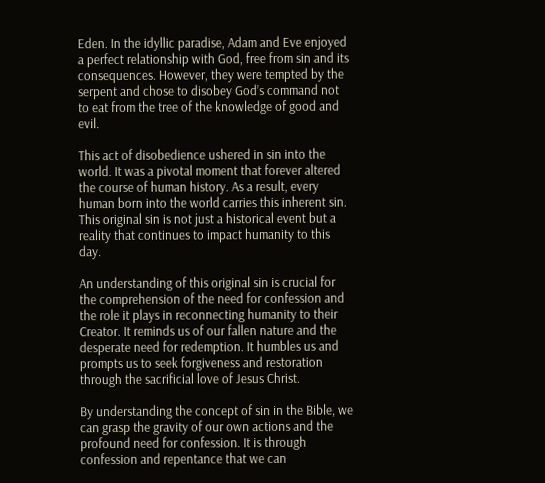Eden. In the idyllic paradise, Adam and Eve enjoyed a perfect relationship with God, free from sin and its consequences. However, they were tempted by the serpent and chose to disobey God’s command not to eat from the tree of the knowledge of good and evil.

This act of disobedience ushered in sin into the world. It was a pivotal moment that forever altered the course of human history. As a result, every human born into the world carries this inherent sin. This original sin is not just a historical event but a reality that continues to impact humanity to this day.

An understanding of this original sin is crucial for the comprehension of the need for confession and the role it plays in reconnecting humanity to their Creator. It reminds us of our fallen nature and the desperate need for redemption. It humbles us and prompts us to seek forgiveness and restoration through the sacrificial love of Jesus Christ.

By understanding the concept of sin in the Bible, we can grasp the gravity of our own actions and the profound need for confession. It is through confession and repentance that we can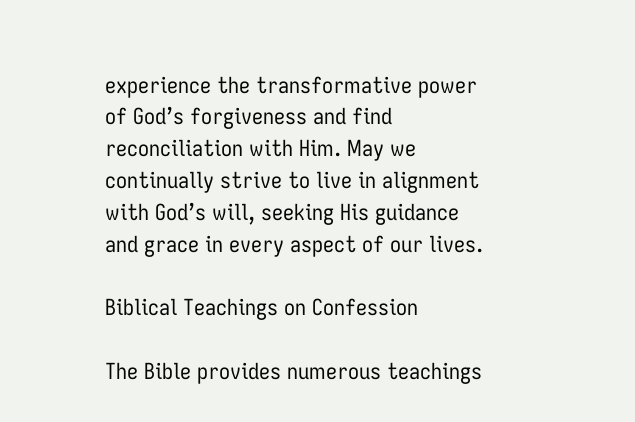experience the transformative power of God’s forgiveness and find reconciliation with Him. May we continually strive to live in alignment with God’s will, seeking His guidance and grace in every aspect of our lives.

Biblical Teachings on Confession

The Bible provides numerous teachings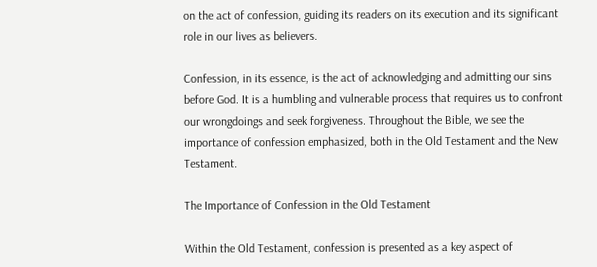on the act of confession, guiding its readers on its execution and its significant role in our lives as believers.

Confession, in its essence, is the act of acknowledging and admitting our sins before God. It is a humbling and vulnerable process that requires us to confront our wrongdoings and seek forgiveness. Throughout the Bible, we see the importance of confession emphasized, both in the Old Testament and the New Testament.

The Importance of Confession in the Old Testament

Within the Old Testament, confession is presented as a key aspect of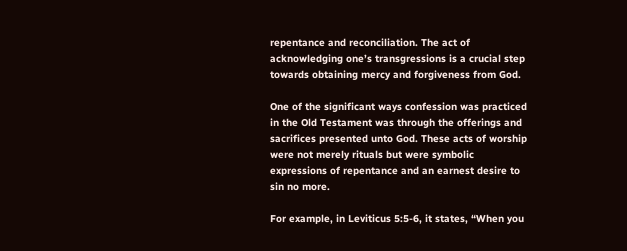repentance and reconciliation. The act of acknowledging one’s transgressions is a crucial step towards obtaining mercy and forgiveness from God.

One of the significant ways confession was practiced in the Old Testament was through the offerings and sacrifices presented unto God. These acts of worship were not merely rituals but were symbolic expressions of repentance and an earnest desire to sin no more.

For example, in Leviticus 5:5-6, it states, “When you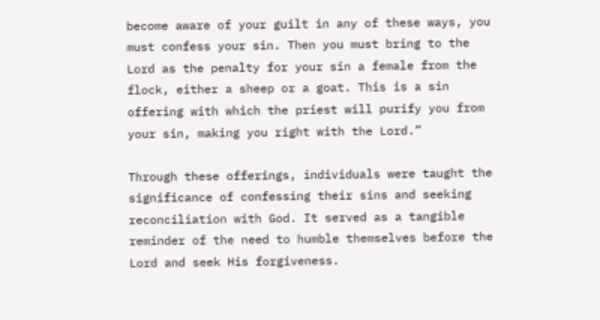become aware of your guilt in any of these ways, you must confess your sin. Then you must bring to the Lord as the penalty for your sin a female from the flock, either a sheep or a goat. This is a sin offering with which the priest will purify you from your sin, making you right with the Lord.”

Through these offerings, individuals were taught the significance of confessing their sins and seeking reconciliation with God. It served as a tangible reminder of the need to humble themselves before the Lord and seek His forgiveness.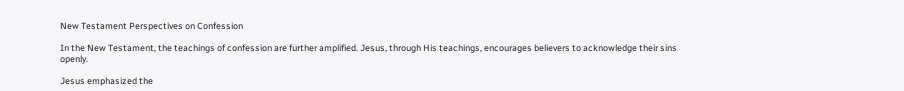New Testament Perspectives on Confession

In the New Testament, the teachings of confession are further amplified. Jesus, through His teachings, encourages believers to acknowledge their sins openly.

Jesus emphasized the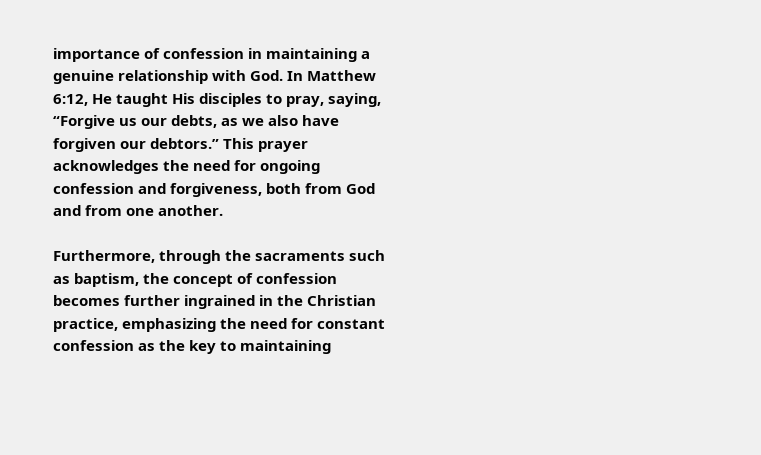importance of confession in maintaining a genuine relationship with God. In Matthew 6:12, He taught His disciples to pray, saying, “Forgive us our debts, as we also have forgiven our debtors.” This prayer acknowledges the need for ongoing confession and forgiveness, both from God and from one another.

Furthermore, through the sacraments such as baptism, the concept of confession becomes further ingrained in the Christian practice, emphasizing the need for constant confession as the key to maintaining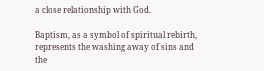a close relationship with God.

Baptism, as a symbol of spiritual rebirth, represents the washing away of sins and the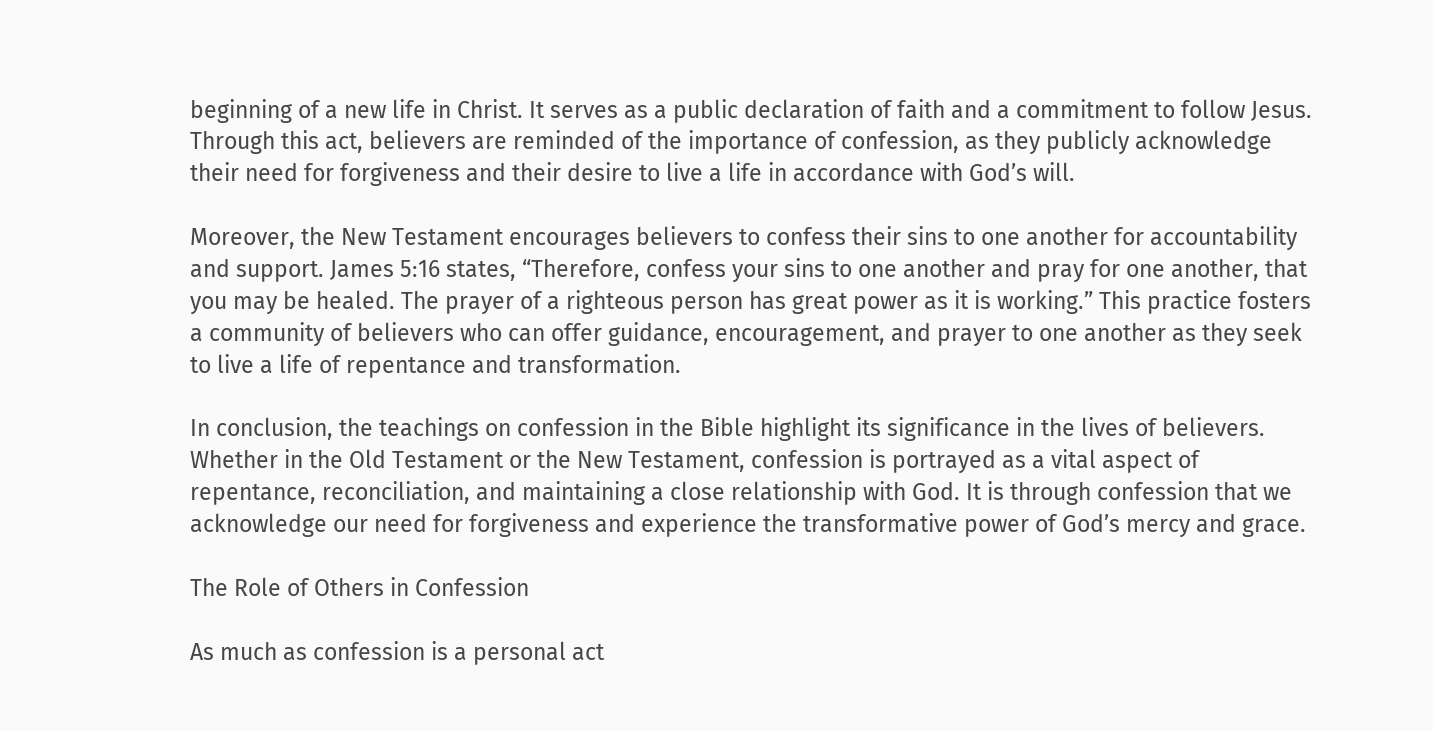beginning of a new life in Christ. It serves as a public declaration of faith and a commitment to follow Jesus. Through this act, believers are reminded of the importance of confession, as they publicly acknowledge their need for forgiveness and their desire to live a life in accordance with God’s will.

Moreover, the New Testament encourages believers to confess their sins to one another for accountability and support. James 5:16 states, “Therefore, confess your sins to one another and pray for one another, that you may be healed. The prayer of a righteous person has great power as it is working.” This practice fosters a community of believers who can offer guidance, encouragement, and prayer to one another as they seek to live a life of repentance and transformation.

In conclusion, the teachings on confession in the Bible highlight its significance in the lives of believers. Whether in the Old Testament or the New Testament, confession is portrayed as a vital aspect of repentance, reconciliation, and maintaining a close relationship with God. It is through confession that we acknowledge our need for forgiveness and experience the transformative power of God’s mercy and grace.

The Role of Others in Confession

As much as confession is a personal act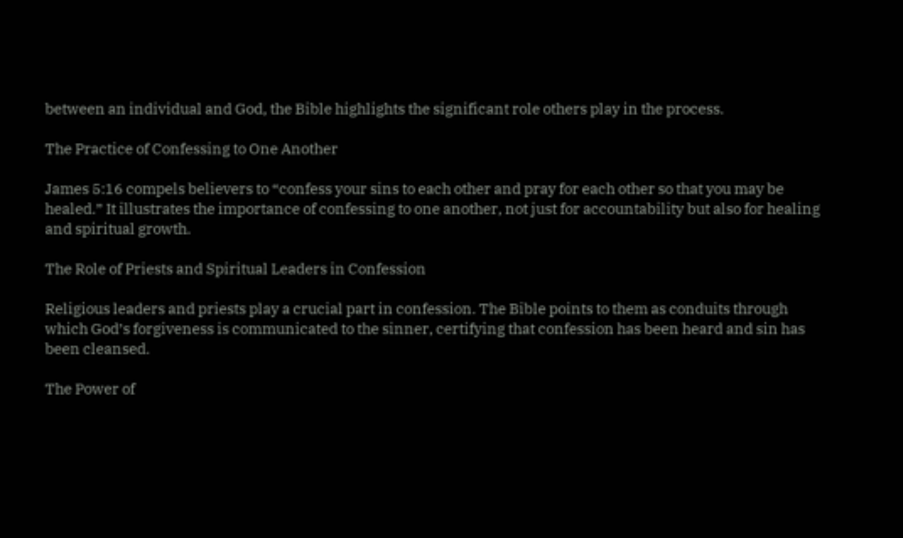between an individual and God, the Bible highlights the significant role others play in the process.

The Practice of Confessing to One Another

James 5:16 compels believers to “confess your sins to each other and pray for each other so that you may be healed.” It illustrates the importance of confessing to one another, not just for accountability but also for healing and spiritual growth.

The Role of Priests and Spiritual Leaders in Confession

Religious leaders and priests play a crucial part in confession. The Bible points to them as conduits through which God’s forgiveness is communicated to the sinner, certifying that confession has been heard and sin has been cleansed.

The Power of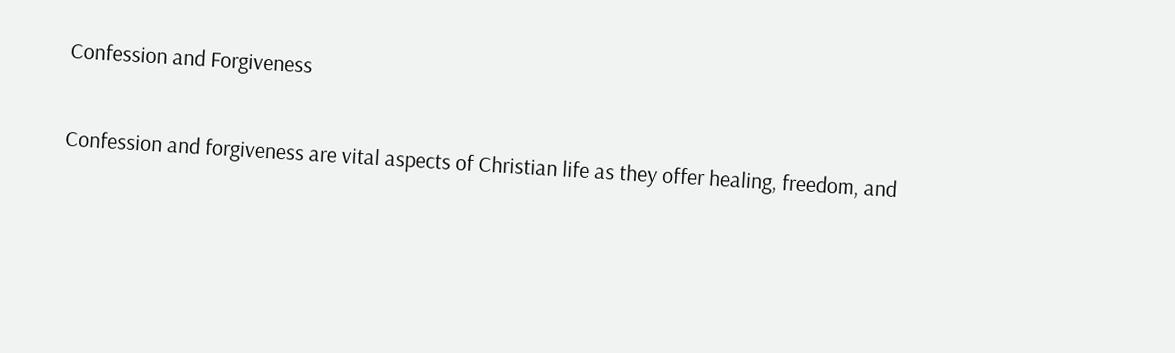Confession and Forgiveness

Confession and forgiveness are vital aspects of Christian life as they offer healing, freedom, and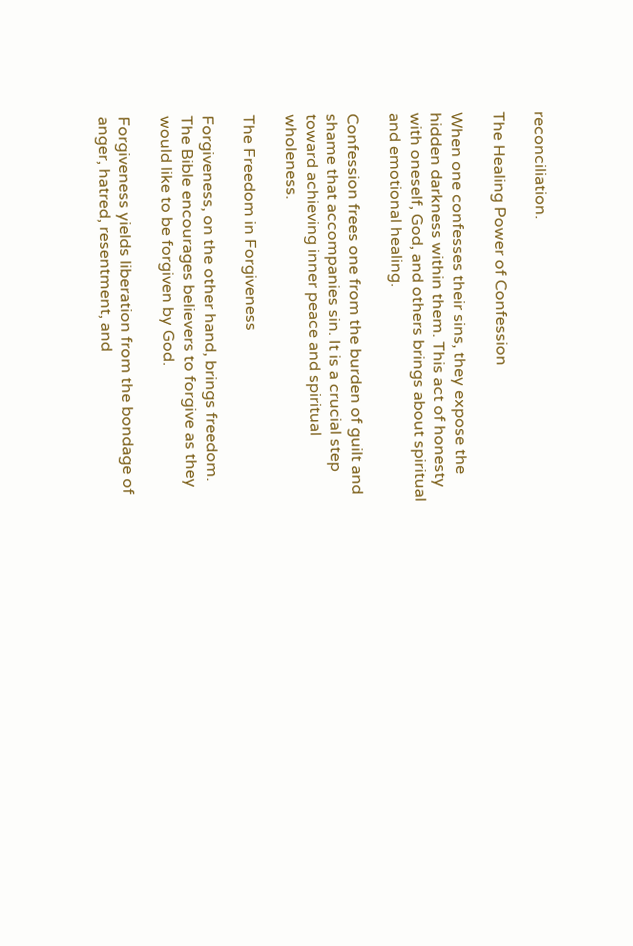reconciliation.

The Healing Power of Confession

When one confesses their sins, they expose the hidden darkness within them. This act of honesty with oneself, God, and others brings about spiritual and emotional healing.

Confession frees one from the burden of guilt and shame that accompanies sin. It is a crucial step toward achieving inner peace and spiritual wholeness.

The Freedom in Forgiveness

Forgiveness, on the other hand, brings freedom. The Bible encourages believers to forgive as they would like to be forgiven by God.

Forgiveness yields liberation from the bondage of anger, hatred, resentment, and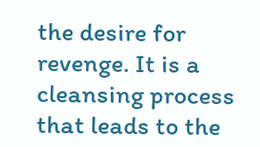the desire for revenge. It is a cleansing process that leads to the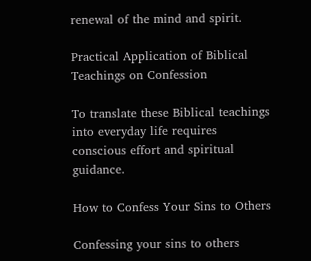renewal of the mind and spirit.

Practical Application of Biblical Teachings on Confession

To translate these Biblical teachings into everyday life requires conscious effort and spiritual guidance.

How to Confess Your Sins to Others

Confessing your sins to others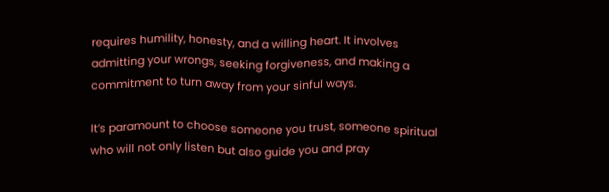requires humility, honesty, and a willing heart. It involves admitting your wrongs, seeking forgiveness, and making a commitment to turn away from your sinful ways.

It’s paramount to choose someone you trust, someone spiritual who will not only listen but also guide you and pray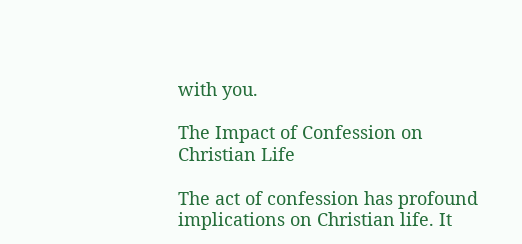with you.

The Impact of Confession on Christian Life

The act of confession has profound implications on Christian life. It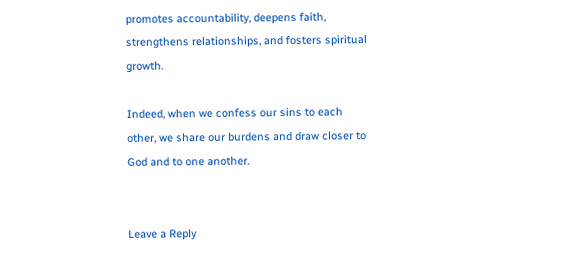promotes accountability, deepens faith, strengthens relationships, and fosters spiritual growth.

Indeed, when we confess our sins to each other, we share our burdens and draw closer to God and to one another.


Leave a Reply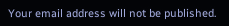Your email address will not be published.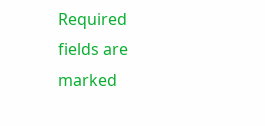Required fields are marked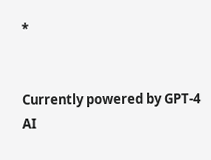*


Currently powered by GPT-4 AI